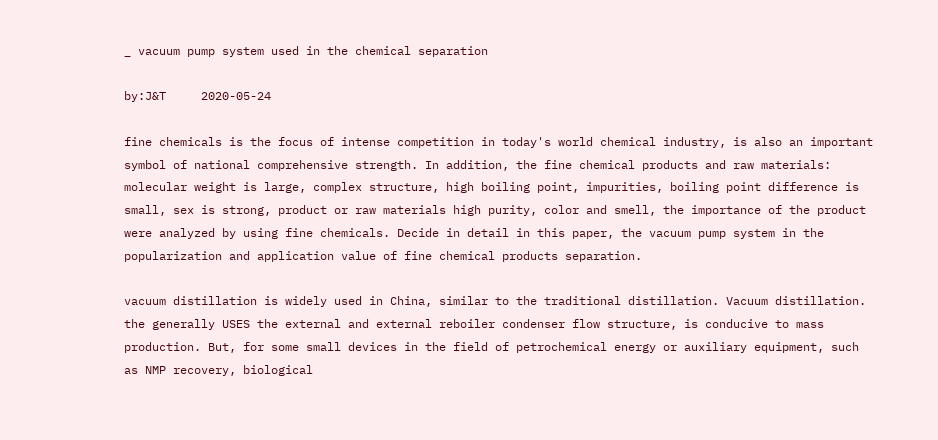_ vacuum pump system used in the chemical separation

by:J&T     2020-05-24

fine chemicals is the focus of intense competition in today's world chemical industry, is also an important symbol of national comprehensive strength. In addition, the fine chemical products and raw materials: molecular weight is large, complex structure, high boiling point, impurities, boiling point difference is small, sex is strong, product or raw materials high purity, color and smell, the importance of the product were analyzed by using fine chemicals. Decide in detail in this paper, the vacuum pump system in the popularization and application value of fine chemical products separation.

vacuum distillation is widely used in China, similar to the traditional distillation. Vacuum distillation. the generally USES the external and external reboiler condenser flow structure, is conducive to mass production. But, for some small devices in the field of petrochemical energy or auxiliary equipment, such as NMP recovery, biological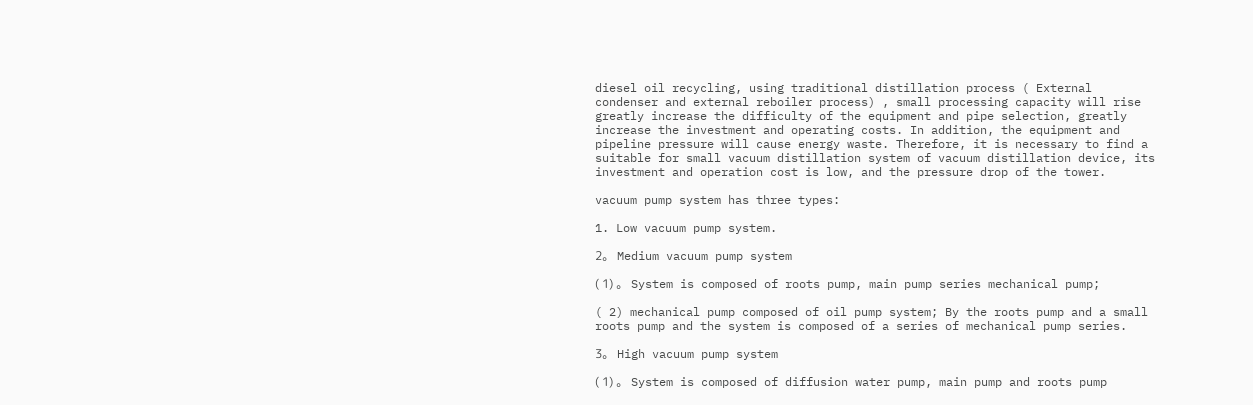diesel oil recycling, using traditional distillation process ( External condenser and external reboiler process) , small processing capacity will rise greatly increase the difficulty of the equipment and pipe selection, greatly increase the investment and operating costs. In addition, the equipment and pipeline pressure will cause energy waste. Therefore, it is necessary to find a suitable for small vacuum distillation system of vacuum distillation device, its investment and operation cost is low, and the pressure drop of the tower.

vacuum pump system has three types:

1. Low vacuum pump system.

2。 Medium vacuum pump system

( 1) 。 System is composed of roots pump, main pump series mechanical pump;

( 2) mechanical pump composed of oil pump system; By the roots pump and a small roots pump and the system is composed of a series of mechanical pump series.

3。 High vacuum pump system

( 1) 。 System is composed of diffusion water pump, main pump and roots pump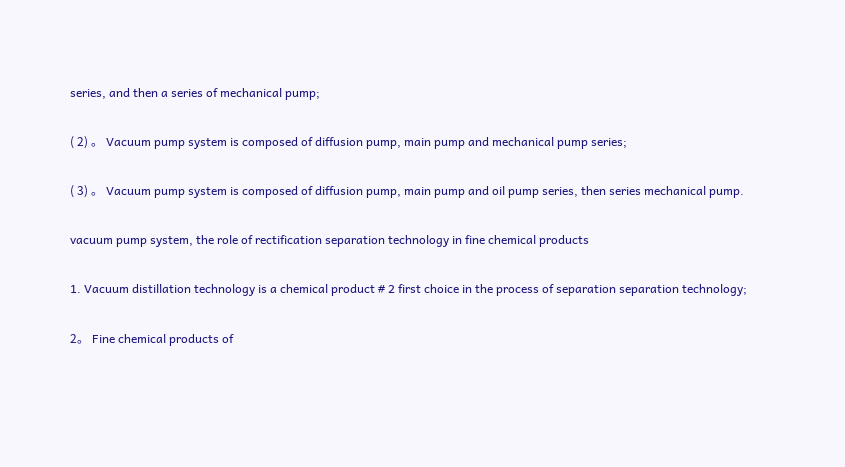series, and then a series of mechanical pump;

( 2) 。 Vacuum pump system is composed of diffusion pump, main pump and mechanical pump series;

( 3) 。 Vacuum pump system is composed of diffusion pump, main pump and oil pump series, then series mechanical pump.

vacuum pump system, the role of rectification separation technology in fine chemical products

1. Vacuum distillation technology is a chemical product # 2 first choice in the process of separation separation technology;

2。 Fine chemical products of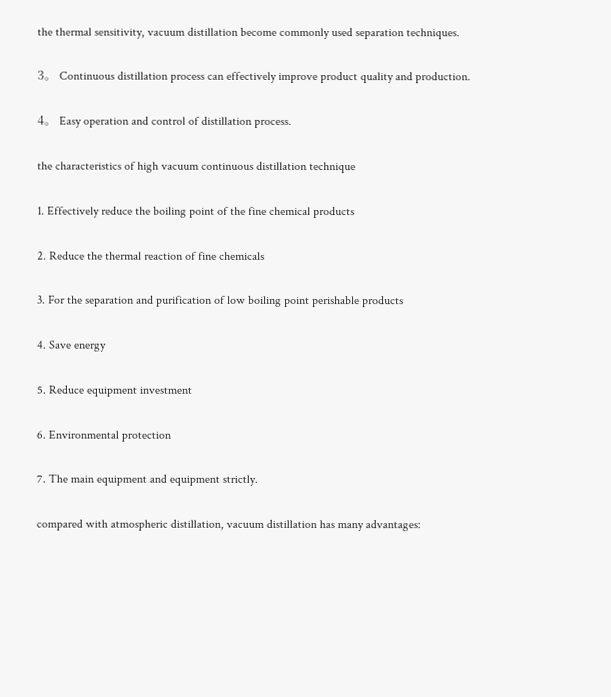the thermal sensitivity, vacuum distillation become commonly used separation techniques.

3。 Continuous distillation process can effectively improve product quality and production.

4。 Easy operation and control of distillation process.

the characteristics of high vacuum continuous distillation technique

1. Effectively reduce the boiling point of the fine chemical products

2. Reduce the thermal reaction of fine chemicals

3. For the separation and purification of low boiling point perishable products

4. Save energy

5. Reduce equipment investment

6. Environmental protection

7. The main equipment and equipment strictly.

compared with atmospheric distillation, vacuum distillation has many advantages: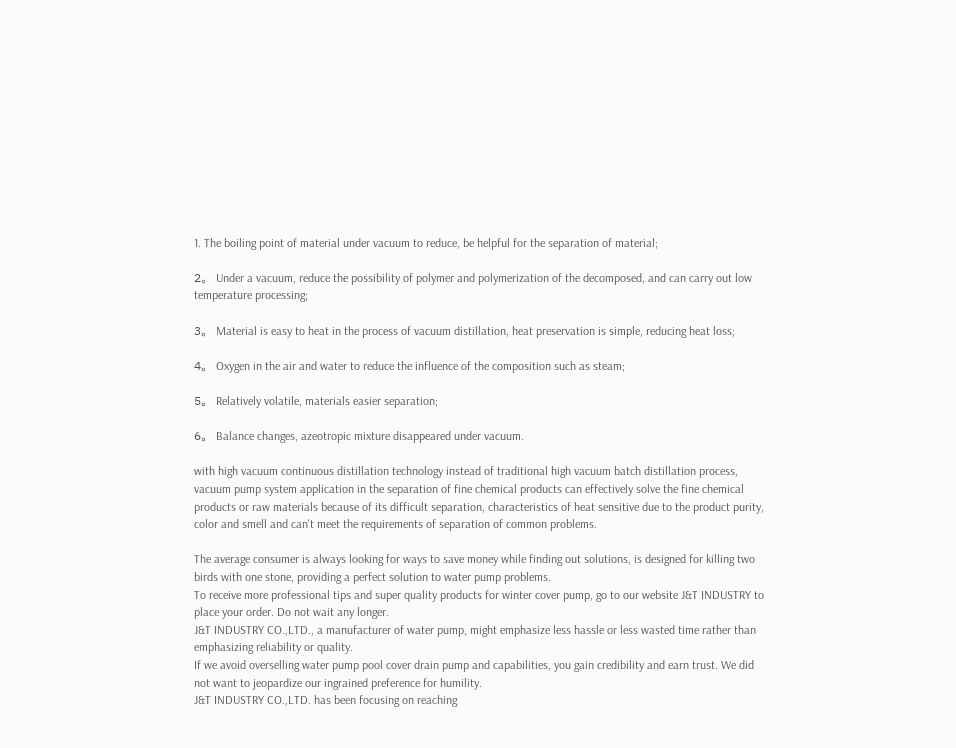1. The boiling point of material under vacuum to reduce, be helpful for the separation of material;

2。 Under a vacuum, reduce the possibility of polymer and polymerization of the decomposed, and can carry out low temperature processing;

3。 Material is easy to heat in the process of vacuum distillation, heat preservation is simple, reducing heat loss;

4。 Oxygen in the air and water to reduce the influence of the composition such as steam;

5。 Relatively volatile, materials easier separation;

6。 Balance changes, azeotropic mixture disappeared under vacuum.

with high vacuum continuous distillation technology instead of traditional high vacuum batch distillation process, vacuum pump system application in the separation of fine chemical products can effectively solve the fine chemical products or raw materials because of its difficult separation, characteristics of heat sensitive due to the product purity, color and smell and can't meet the requirements of separation of common problems.

The average consumer is always looking for ways to save money while finding out solutions, is designed for killing two birds with one stone, providing a perfect solution to water pump problems.
To receive more professional tips and super quality products for winter cover pump, go to our website J&T INDUSTRY to place your order. Do not wait any longer.
J&T INDUSTRY CO.,LTD., a manufacturer of water pump, might emphasize less hassle or less wasted time rather than emphasizing reliability or quality.
If we avoid overselling water pump pool cover drain pump and capabilities, you gain credibility and earn trust. We did not want to jeopardize our ingrained preference for humility.
J&T INDUSTRY CO.,LTD. has been focusing on reaching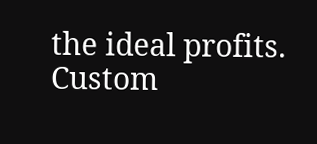the ideal profits.
Custom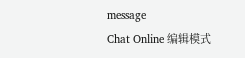message
Chat Online 编辑模式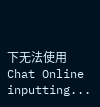下无法使用
Chat Online inputting...